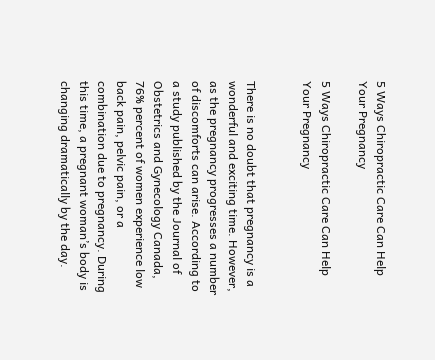5 Ways Chiropractic Care Can Help Your Pregnancy

5 Ways Chiropractic Care Can Help Your Pregnancy


There is no doubt that pregnancy is a wonderful and exciting time. However, as the pregnancy progresses a number of discomforts can arise. According to a study published by the Journal of Obstetrics and Gynecology Canada, 76% percent of women experience low back pain, pelvic pain, or a combination due to pregnancy. During this time, a pregnant woman’s body is changing dramatically by the day.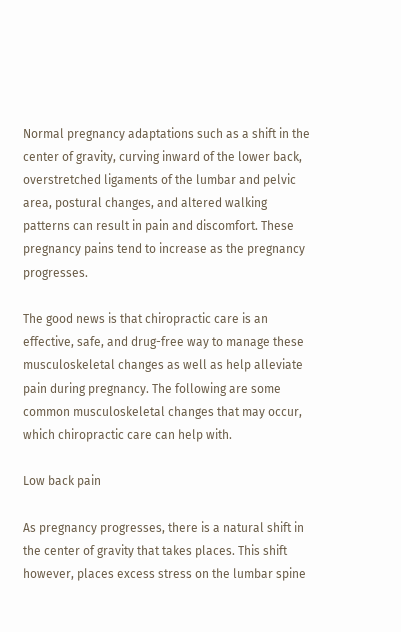Normal pregnancy adaptations such as a shift in the center of gravity, curving inward of the lower back, overstretched ligaments of the lumbar and pelvic area, postural changes, and altered walking patterns can result in pain and discomfort. These pregnancy pains tend to increase as the pregnancy progresses.

The good news is that chiropractic care is an effective, safe, and drug-free way to manage these musculoskeletal changes as well as help alleviate pain during pregnancy. The following are some common musculoskeletal changes that may occur, which chiropractic care can help with.

Low back pain

As pregnancy progresses, there is a natural shift in the center of gravity that takes places. This shift however, places excess stress on the lumbar spine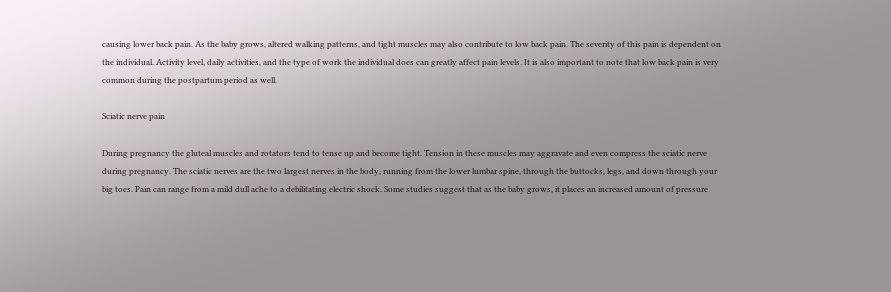causing lower back pain. As the baby grows, altered walking patterns, and tight muscles may also contribute to low back pain. The severity of this pain is dependent on the individual. Activity level, daily activities, and the type of work the individual does can greatly affect pain levels. It is also important to note that low back pain is very common during the postpartum period as well.

Sciatic nerve pain

During pregnancy the gluteal muscles and rotators tend to tense up and become tight. Tension in these muscles may aggravate and even compress the sciatic nerve during pregnancy. The sciatic nerves are the two largest nerves in the body, running from the lower lumbar spine, through the buttocks, legs, and down through your big toes. Pain can range from a mild dull ache to a debilitating electric shock. Some studies suggest that as the baby grows, it places an increased amount of pressure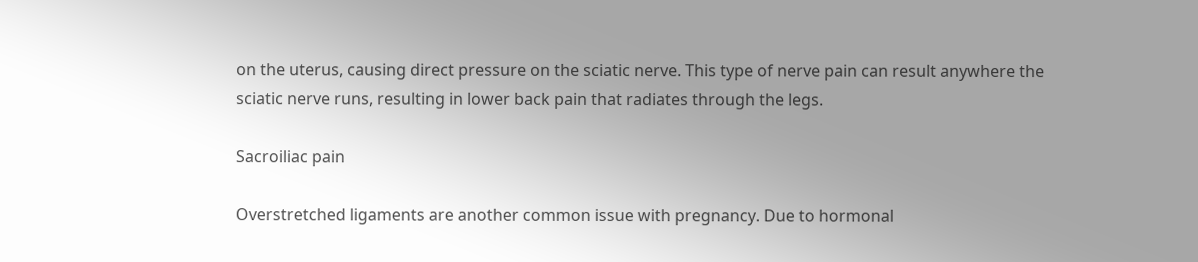on the uterus, causing direct pressure on the sciatic nerve. This type of nerve pain can result anywhere the sciatic nerve runs, resulting in lower back pain that radiates through the legs.

Sacroiliac pain

Overstretched ligaments are another common issue with pregnancy. Due to hormonal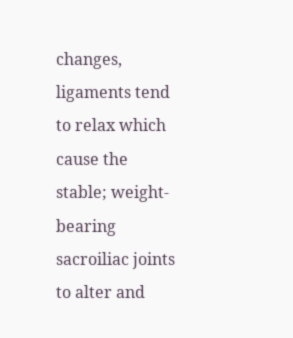changes, ligaments tend to relax which cause the stable; weight-bearing sacroiliac joints to alter and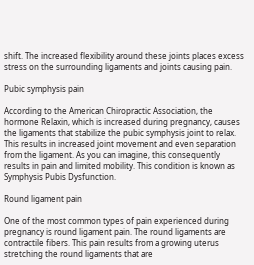shift. The increased flexibility around these joints places excess stress on the surrounding ligaments and joints causing pain.

Pubic symphysis pain

According to the American Chiropractic Association, the hormone Relaxin, which is increased during pregnancy, causes the ligaments that stabilize the pubic symphysis joint to relax. This results in increased joint movement and even separation from the ligament. As you can imagine, this consequently results in pain and limited mobility. This condition is known as Symphysis Pubis Dysfunction.

Round ligament pain

One of the most common types of pain experienced during pregnancy is round ligament pain. The round ligaments are contractile fibers. This pain results from a growing uterus stretching the round ligaments that are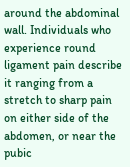around the abdominal wall. Individuals who experience round ligament pain describe it ranging from a stretch to sharp pain on either side of the abdomen, or near the pubic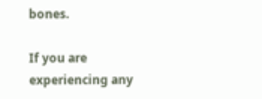bones.

If you are experiencing any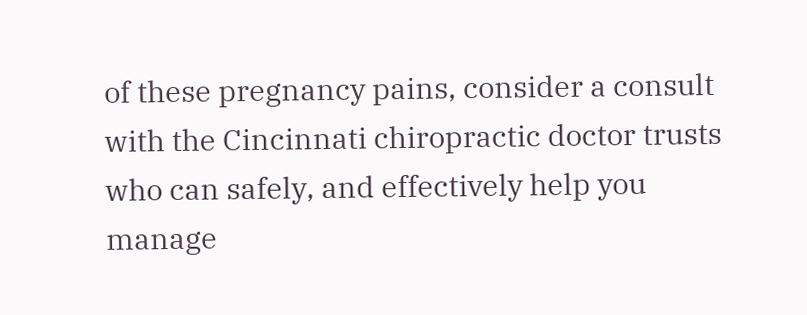of these pregnancy pains, consider a consult with the Cincinnati chiropractic doctor trusts who can safely, and effectively help you manage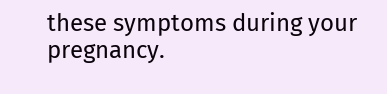these symptoms during your pregnancy.